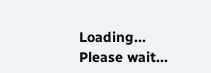Loading... Please wait...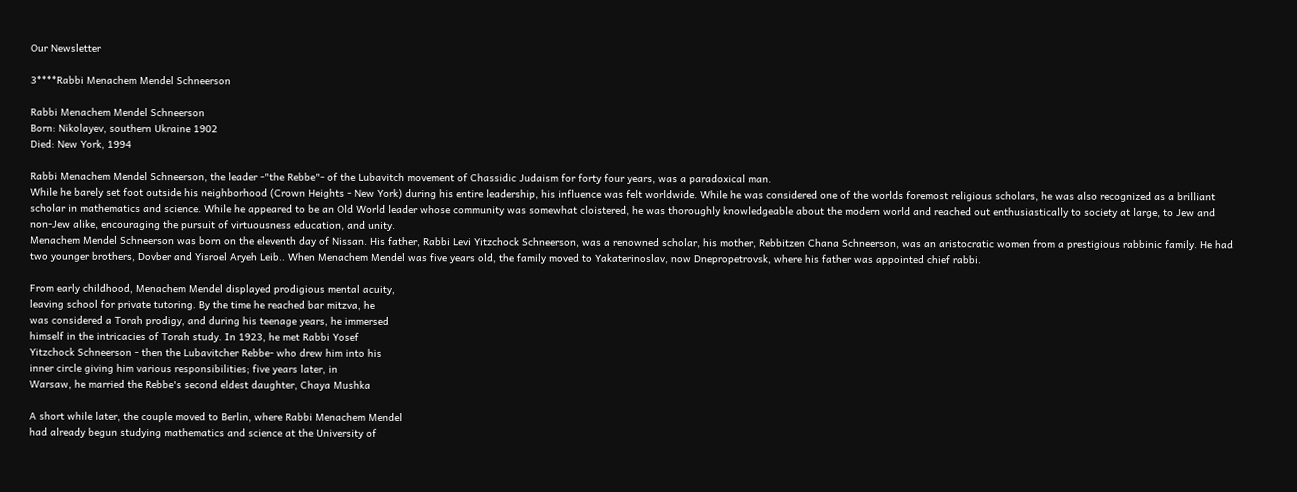Our Newsletter

3****Rabbi Menachem Mendel Schneerson

Rabbi Menachem Mendel Schneerson
Born: Nikolayev, southern Ukraine 1902
Died: New York, 1994

Rabbi Menachem Mendel Schneerson, the leader -"the Rebbe"- of the Lubavitch movement of Chassidic Judaism for forty four years, was a paradoxical man.
While he barely set foot outside his neighborhood (Crown Heights - New York) during his entire leadership, his influence was felt worldwide. While he was considered one of the worlds foremost religious scholars, he was also recognized as a brilliant scholar in mathematics and science. While he appeared to be an Old World leader whose community was somewhat cloistered, he was thoroughly knowledgeable about the modern world and reached out enthusiastically to society at large, to Jew and non-Jew alike, encouraging the pursuit of virtuousness education, and unity.
Menachem Mendel Schneerson was born on the eleventh day of Nissan. His father, Rabbi Levi Yitzchock Schneerson, was a renowned scholar, his mother, Rebbitzen Chana Schneerson, was an aristocratic women from a prestigious rabbinic family. He had two younger brothers, Dovber and Yisroel Aryeh Leib.. When Menachem Mendel was five years old, the family moved to Yakaterinoslav, now Dnepropetrovsk, where his father was appointed chief rabbi.

From early childhood, Menachem Mendel displayed prodigious mental acuity,
leaving school for private tutoring. By the time he reached bar mitzva, he
was considered a Torah prodigy, and during his teenage years, he immersed
himself in the intricacies of Torah study. In 1923, he met Rabbi Yosef
Yitzchock Schneerson - then the Lubavitcher Rebbe- who drew him into his
inner circle giving him various responsibilities; five years later, in
Warsaw, he married the Rebbe's second eldest daughter, Chaya Mushka

A short while later, the couple moved to Berlin, where Rabbi Menachem Mendel
had already begun studying mathematics and science at the University of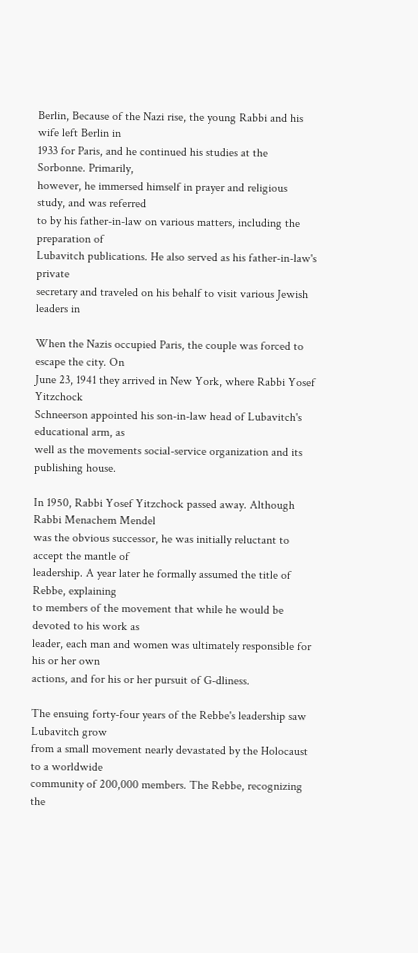Berlin, Because of the Nazi rise, the young Rabbi and his wife left Berlin in
1933 for Paris, and he continued his studies at the Sorbonne. Primarily,
however, he immersed himself in prayer and religious study, and was referred
to by his father-in-law on various matters, including the preparation of
Lubavitch publications. He also served as his father-in-law's private
secretary and traveled on his behalf to visit various Jewish leaders in

When the Nazis occupied Paris, the couple was forced to escape the city. On
June 23, 1941 they arrived in New York, where Rabbi Yosef Yitzchock
Schneerson appointed his son-in-law head of Lubavitch's educational arm, as
well as the movements social-service organization and its publishing house.

In 1950, Rabbi Yosef Yitzchock passed away. Although Rabbi Menachem Mendel
was the obvious successor, he was initially reluctant to accept the mantle of
leadership. A year later he formally assumed the title of Rebbe, explaining
to members of the movement that while he would be devoted to his work as
leader, each man and women was ultimately responsible for his or her own
actions, and for his or her pursuit of G-dliness.

The ensuing forty-four years of the Rebbe's leadership saw Lubavitch grow
from a small movement nearly devastated by the Holocaust to a worldwide
community of 200,000 members. The Rebbe, recognizing the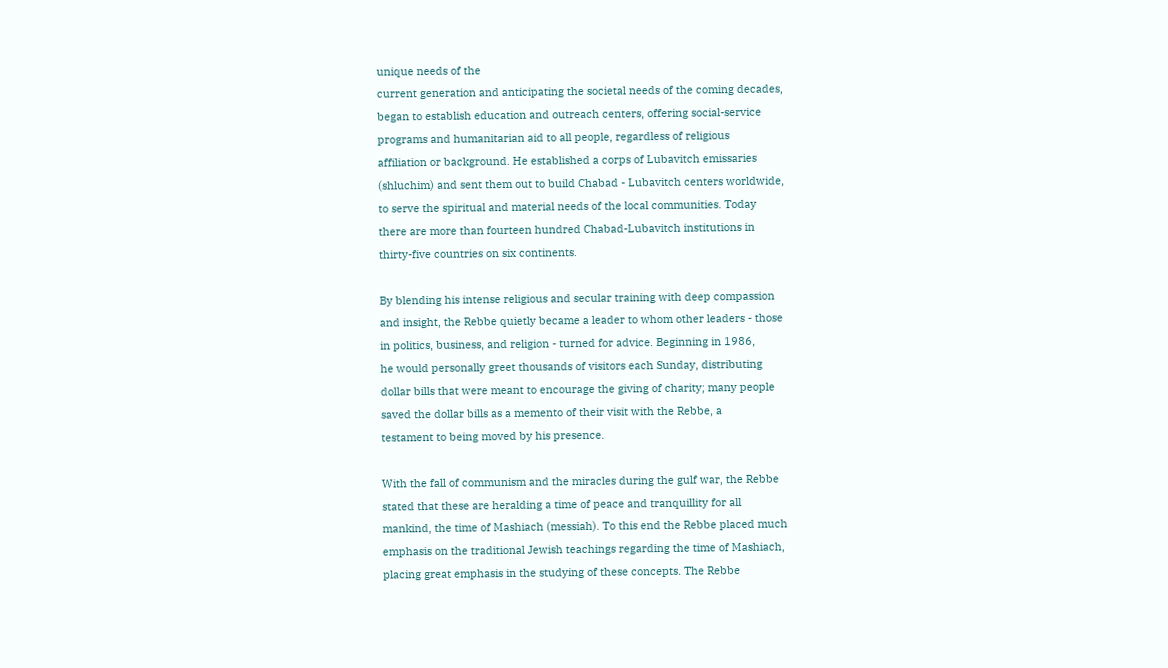unique needs of the
current generation and anticipating the societal needs of the coming decades,
began to establish education and outreach centers, offering social-service
programs and humanitarian aid to all people, regardless of religious
affiliation or background. He established a corps of Lubavitch emissaries
(shluchim) and sent them out to build Chabad - Lubavitch centers worldwide,
to serve the spiritual and material needs of the local communities. Today
there are more than fourteen hundred Chabad-Lubavitch institutions in
thirty-five countries on six continents.

By blending his intense religious and secular training with deep compassion
and insight, the Rebbe quietly became a leader to whom other leaders - those
in politics, business, and religion - turned for advice. Beginning in 1986,
he would personally greet thousands of visitors each Sunday, distributing
dollar bills that were meant to encourage the giving of charity; many people
saved the dollar bills as a memento of their visit with the Rebbe, a
testament to being moved by his presence.

With the fall of communism and the miracles during the gulf war, the Rebbe
stated that these are heralding a time of peace and tranquillity for all
mankind, the time of Mashiach (messiah). To this end the Rebbe placed much
emphasis on the traditional Jewish teachings regarding the time of Mashiach,
placing great emphasis in the studying of these concepts. The Rebbe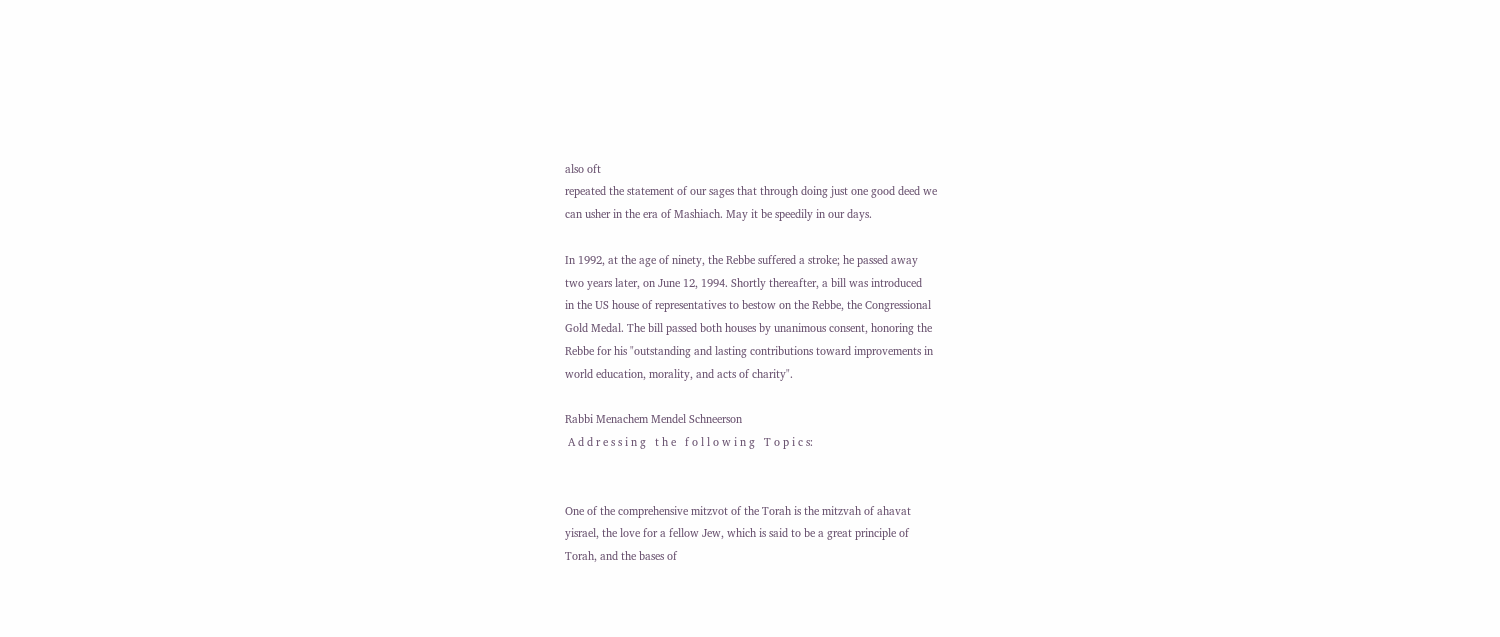also oft
repeated the statement of our sages that through doing just one good deed we
can usher in the era of Mashiach. May it be speedily in our days.

In 1992, at the age of ninety, the Rebbe suffered a stroke; he passed away
two years later, on June 12, 1994. Shortly thereafter, a bill was introduced
in the US house of representatives to bestow on the Rebbe, the Congressional
Gold Medal. The bill passed both houses by unanimous consent, honoring the
Rebbe for his "outstanding and lasting contributions toward improvements in
world education, morality, and acts of charity".

Rabbi Menachem Mendel Schneerson
 A d d r e s s i n g   t h e   f o l l o w i n g   T o p i c s:


One of the comprehensive mitzvot of the Torah is the mitzvah of ahavat
yisrael, the love for a fellow Jew, which is said to be a great principle of
Torah, and the bases of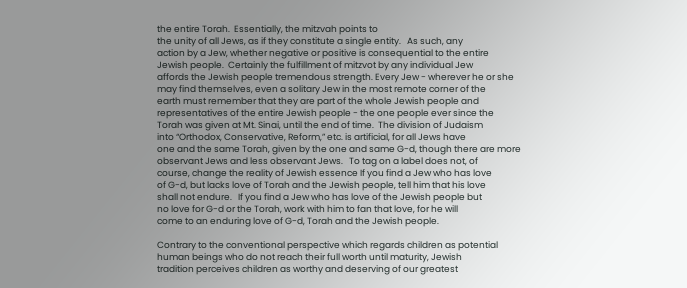the entire Torah.  Essentially, the mitzvah points to
the unity of all Jews, as if they constitute a single entity.   As such, any
action by a Jew, whether negative or positive is consequential to the entire
Jewish people.  Certainly the fulfillment of mitzvot by any individual Jew
affords the Jewish people tremendous strength. Every Jew - wherever he or she
may find themselves, even a solitary Jew in the most remote corner of the
earth must remember that they are part of the whole Jewish people and
representatives of the entire Jewish people - the one people ever since the
Torah was given at Mt. Sinai, until the end of time.  The division of Judaism
into “Orthodox, Conservative, Reform,” etc. is artificial, for all Jews have
one and the same Torah, given by the one and same G-d, though there are more
observant Jews and less observant Jews.   To tag on a label does not, of
course, change the reality of Jewish essence If you find a Jew who has love
of G-d, but lacks love of Torah and the Jewish people, tell him that his love
shall not endure.   If you find a Jew who has love of the Jewish people but
no love for G-d or the Torah, work with him to fan that love, for he will
come to an enduring love of G-d, Torah and the Jewish people.

Contrary to the conventional perspective which regards children as potential
human beings who do not reach their full worth until maturity, Jewish
tradition perceives children as worthy and deserving of our greatest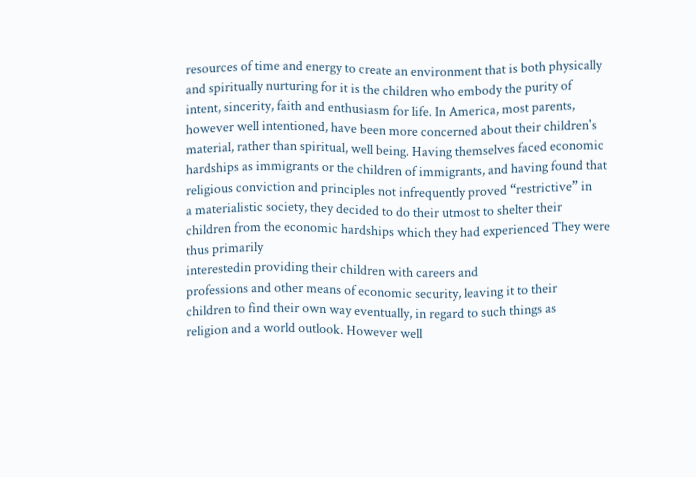resources of time and energy to create an environment that is both physically
and spiritually nurturing for it is the children who embody the purity of
intent, sincerity, faith and enthusiasm for life. In America, most parents,
however well intentioned, have been more concerned about their children's
material, rather than spiritual, well being. Having themselves faced economic
hardships as immigrants or the children of immigrants, and having found that
religious conviction and principles not infrequently proved “restrictive” in
a materialistic society, they decided to do their utmost to shelter their
children from the economic hardships which they had experienced They were
thus primarily
interestedin providing their children with careers and
professions and other means of economic security, leaving it to their
children to find their own way eventually, in regard to such things as
religion and a world outlook. However well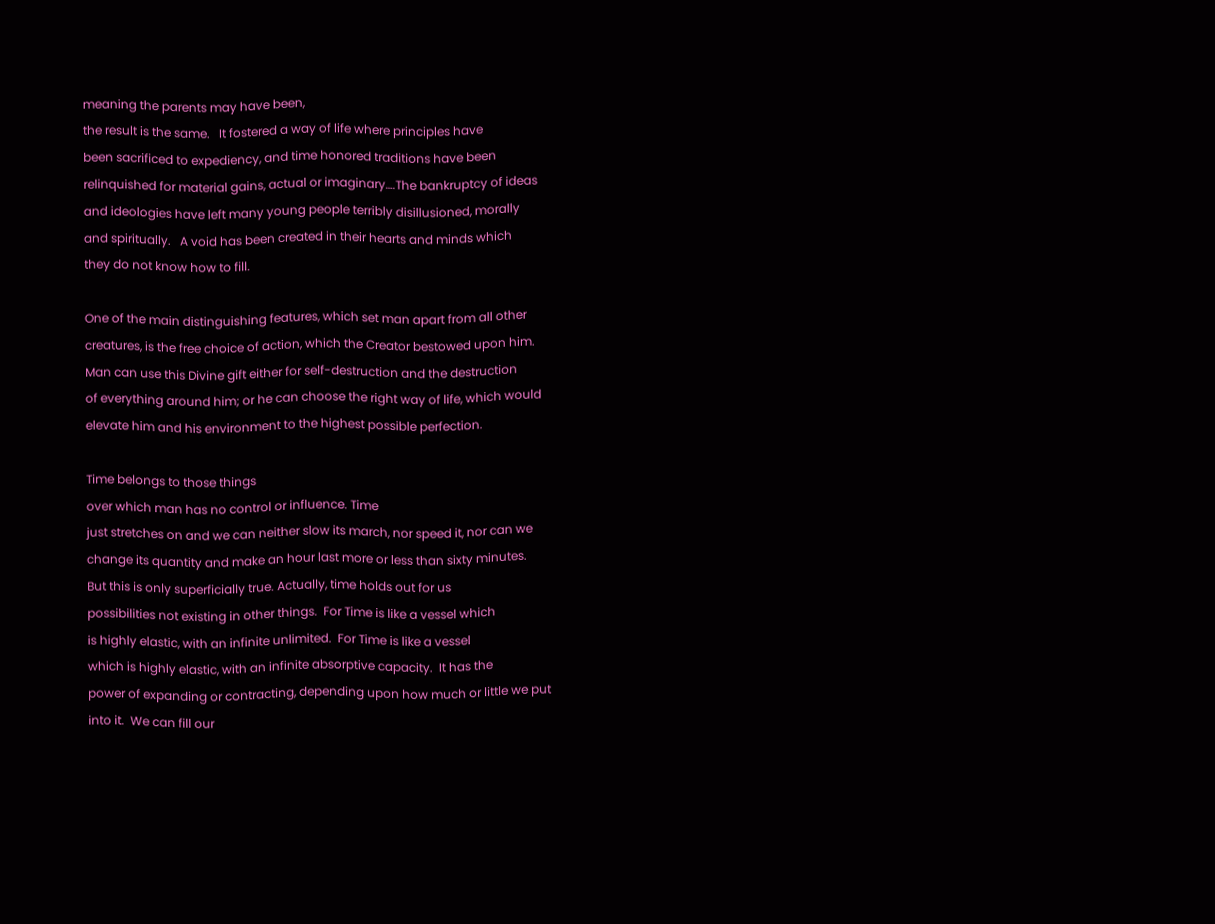meaning the parents may have been,
the result is the same.   It fostered a way of life where principles have
been sacrificed to expediency, and time honored traditions have been
relinquished for material gains, actual or imaginary….The bankruptcy of ideas
and ideologies have left many young people terribly disillusioned, morally
and spiritually.   A void has been created in their hearts and minds which
they do not know how to fill.

One of the main distinguishing features, which set man apart from all other
creatures, is the free choice of action, which the Creator bestowed upon him.
Man can use this Divine gift either for self-destruction and the destruction
of everything around him; or he can choose the right way of life, which would
elevate him and his environment to the highest possible perfection.

Time belongs to those things
over which man has no control or influence. Time
just stretches on and we can neither slow its march, nor speed it, nor can we
change its quantity and make an hour last more or less than sixty minutes.
But this is only superficially true. Actually, time holds out for us
possibilities not existing in other things.  For Time is like a vessel which
is highly elastic, with an infinite unlimited.  For Time is like a vessel
which is highly elastic, with an infinite absorptive capacity.  It has the
power of expanding or contracting, depending upon how much or little we put
into it.  We can fill our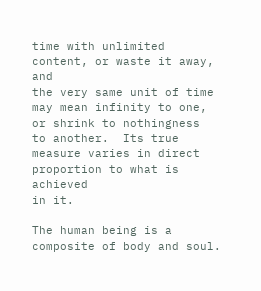time with unlimited content, or waste it away, and
the very same unit of time may mean infinity to one, or shrink to nothingness
to another.  Its true measure varies in direct proportion to what is achieved
in it.

The human being is a composite of body and soul.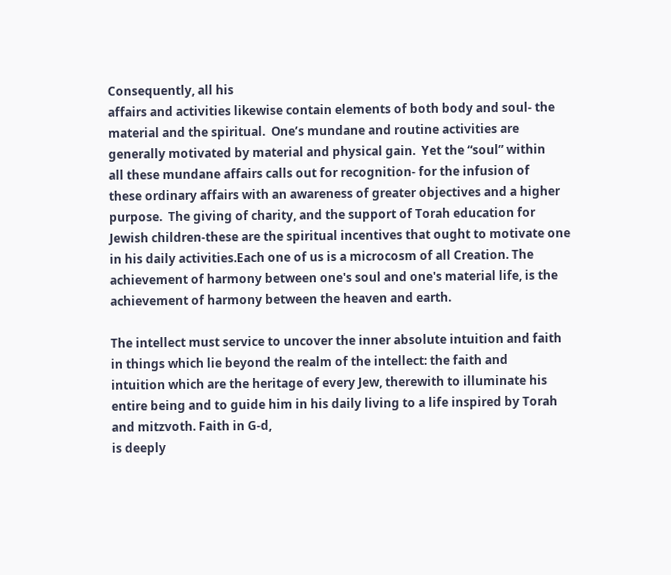Consequently, all his
affairs and activities likewise contain elements of both body and soul- the
material and the spiritual.  One’s mundane and routine activities are
generally motivated by material and physical gain.  Yet the “soul” within
all these mundane affairs calls out for recognition- for the infusion of
these ordinary affairs with an awareness of greater objectives and a higher
purpose.  The giving of charity, and the support of Torah education for
Jewish children-these are the spiritual incentives that ought to motivate one
in his daily activities.Each one of us is a microcosm of all Creation. The
achievement of harmony between one's soul and one's material life, is the
achievement of harmony between the heaven and earth.

The intellect must service to uncover the inner absolute intuition and faith
in things which lie beyond the realm of the intellect: the faith and
intuition which are the heritage of every Jew, therewith to illuminate his
entire being and to guide him in his daily living to a life inspired by Torah
and mitzvoth. Faith in G-d,
is deeply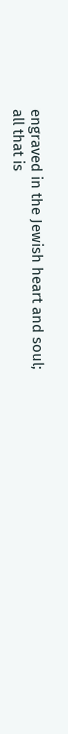engraved in the Jewish heart and soul;
all that is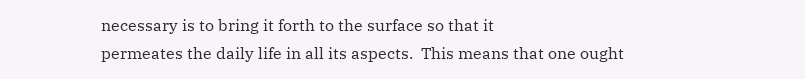necessary is to bring it forth to the surface so that it
permeates the daily life in all its aspects.  This means that one ought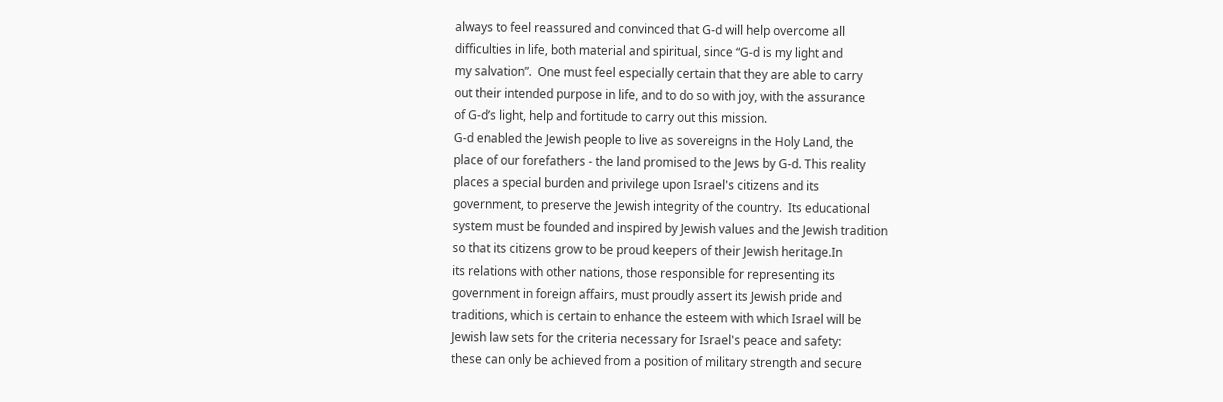always to feel reassured and convinced that G-d will help overcome all
difficulties in life, both material and spiritual, since “G-d is my light and
my salvation”.  One must feel especially certain that they are able to carry
out their intended purpose in life, and to do so with joy, with the assurance
of G-d’s light, help and fortitude to carry out this mission.
G-d enabled the Jewish people to live as sovereigns in the Holy Land, the
place of our forefathers - the land promised to the Jews by G-d. This reality
places a special burden and privilege upon Israel's citizens and its
government, to preserve the Jewish integrity of the country.  Its educational
system must be founded and inspired by Jewish values and the Jewish tradition
so that its citizens grow to be proud keepers of their Jewish heritage.In
its relations with other nations, those responsible for representing its
government in foreign affairs, must proudly assert its Jewish pride and
traditions, which is certain to enhance the esteem with which Israel will be
Jewish law sets for the criteria necessary for Israel's peace and safety:
these can only be achieved from a position of military strength and secure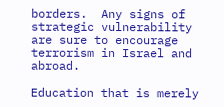borders.  Any signs of strategic vulnerability are sure to encourage
terrorism in Israel and abroad.

Education that is merely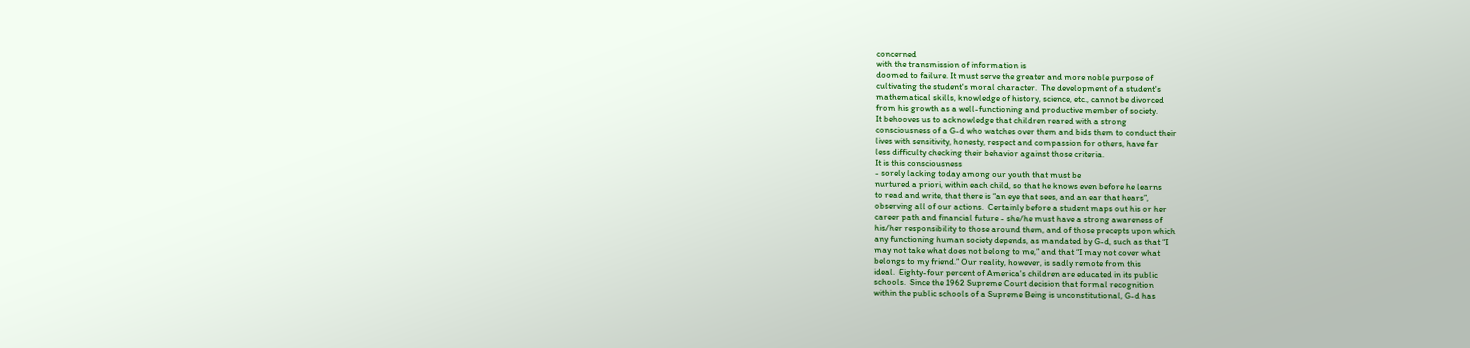concerned
with the transmission of information is
doomed to failure. It must serve the greater and more noble purpose of
cultivating the student's moral character.  The development of a student's
mathematical skills, knowledge of history, science, etc., cannot be divorced
from his growth as a well-functioning and productive member of society.
It behooves us to acknowledge that children reared with a strong
consciousness of a G-d who watches over them and bids them to conduct their
lives with sensitivity, honesty, respect and compassion for others, have far
less difficulty checking their behavior against those criteria.
It is this consciousness
- sorely lacking today among our youth that must be
nurtured a priori, within each child, so that he knows even before he learns
to read and write, that there is “an eye that sees, and an ear that hears”,
observing all of our actions.  Certainly before a student maps out his or her
career path and financial future - she/he must have a strong awareness of
his/her responsibility to those around them, and of those precepts upon which
any functioning human society depends, as mandated by G-d, such as that “I
may not take what does not belong to me,” and that “I may not cover what
belongs to my friend.” Our reality, however, is sadly remote from this
ideal.  Eighty-four percent of America's children are educated in its public
schools.  Since the 1962 Supreme Court decision that formal recognition
within the public schools of a Supreme Being is unconstitutional, G-d has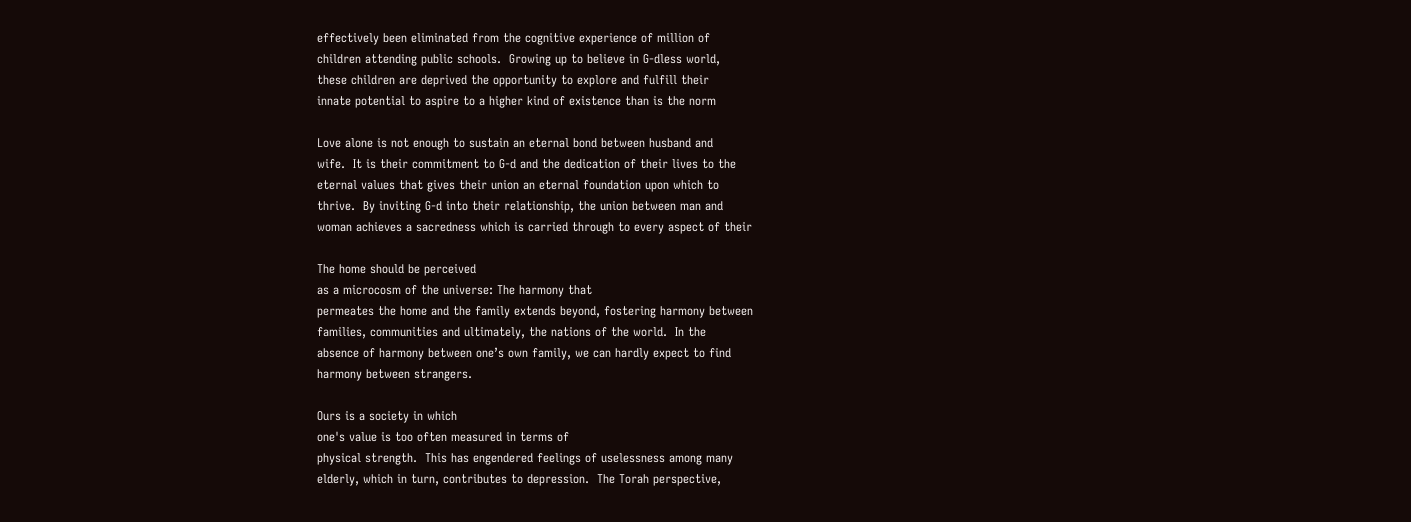effectively been eliminated from the cognitive experience of million of
children attending public schools.  Growing up to believe in G-dless world,
these children are deprived the opportunity to explore and fulfill their
innate potential to aspire to a higher kind of existence than is the norm

Love alone is not enough to sustain an eternal bond between husband and
wife.  It is their commitment to G-d and the dedication of their lives to the
eternal values that gives their union an eternal foundation upon which to
thrive.  By inviting G-d into their relationship, the union between man and
woman achieves a sacredness which is carried through to every aspect of their

The home should be perceived
as a microcosm of the universe: The harmony that
permeates the home and the family extends beyond, fostering harmony between
families, communities and ultimately, the nations of the world.  In the
absence of harmony between one’s own family, we can hardly expect to find
harmony between strangers.

Ours is a society in which
one's value is too often measured in terms of
physical strength.  This has engendered feelings of uselessness among many
elderly, which in turn, contributes to depression.  The Torah perspective,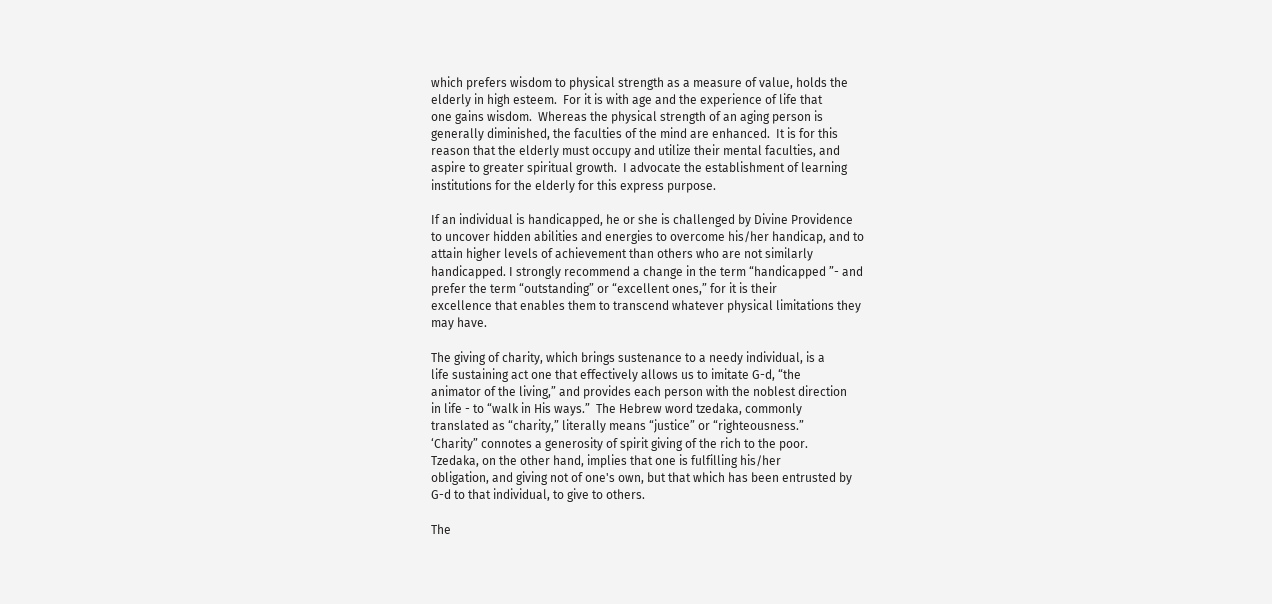which prefers wisdom to physical strength as a measure of value, holds the
elderly in high esteem.  For it is with age and the experience of life that
one gains wisdom.  Whereas the physical strength of an aging person is
generally diminished, the faculties of the mind are enhanced.  It is for this
reason that the elderly must occupy and utilize their mental faculties, and
aspire to greater spiritual growth.  I advocate the establishment of learning
institutions for the elderly for this express purpose.

If an individual is handicapped, he or she is challenged by Divine Providence
to uncover hidden abilities and energies to overcome his/her handicap, and to
attain higher levels of achievement than others who are not similarly
handicapped. I strongly recommend a change in the term “handicapped ”- and
prefer the term “outstanding” or “excellent ones,” for it is their
excellence that enables them to transcend whatever physical limitations they
may have.

The giving of charity, which brings sustenance to a needy individual, is a
life sustaining act one that effectively allows us to imitate G-d, “the
animator of the living,” and provides each person with the noblest direction
in life - to “walk in His ways.”  The Hebrew word tzedaka, commonly
translated as “charity,” literally means “justice” or “righteousness.”
‘Charity” connotes a generosity of spirit giving of the rich to the poor.
Tzedaka, on the other hand, implies that one is fulfilling his/her
obligation, and giving not of one's own, but that which has been entrusted by
G-d to that individual, to give to others.

The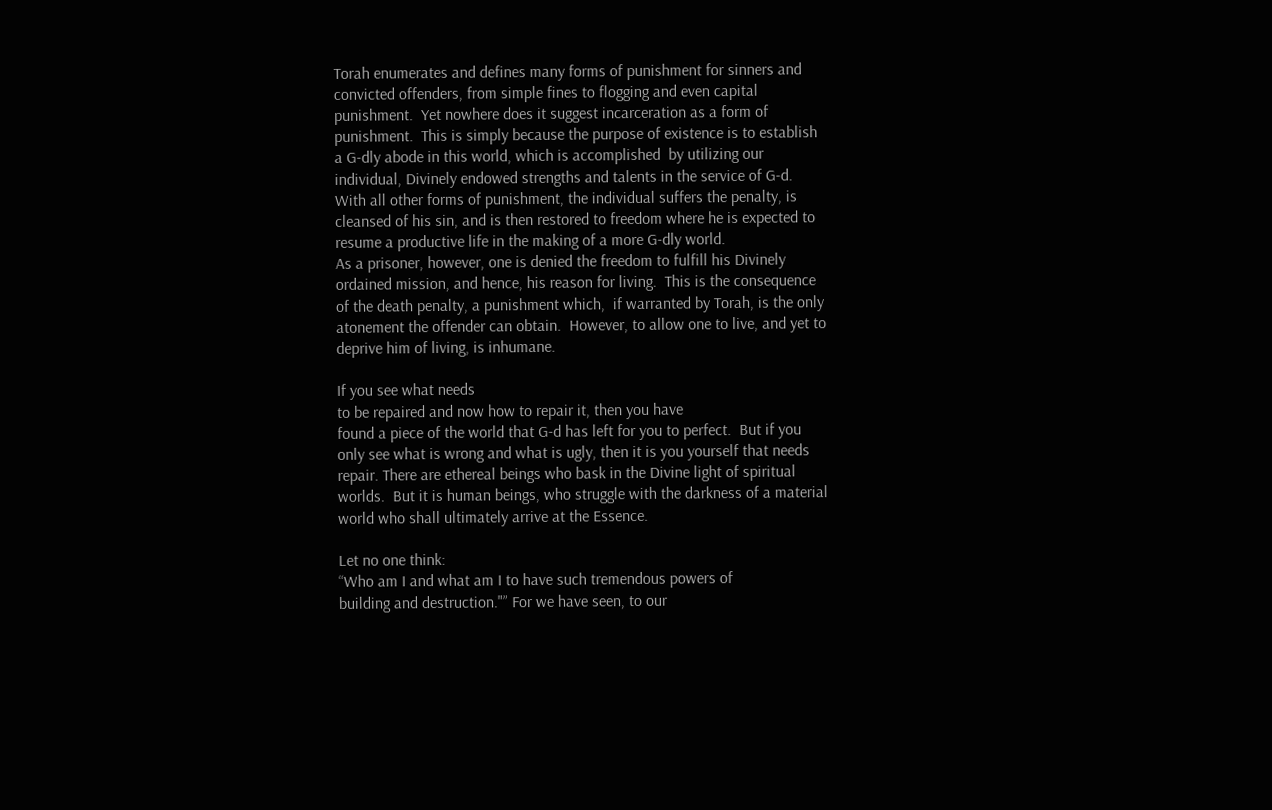Torah enumerates and defines many forms of punishment for sinners and
convicted offenders, from simple fines to flogging and even capital
punishment.  Yet nowhere does it suggest incarceration as a form of
punishment.  This is simply because the purpose of existence is to establish
a G-dly abode in this world, which is accomplished  by utilizing our
individual, Divinely endowed strengths and talents in the service of G-d.
With all other forms of punishment, the individual suffers the penalty, is
cleansed of his sin, and is then restored to freedom where he is expected to
resume a productive life in the making of a more G-dly world.
As a prisoner, however, one is denied the freedom to fulfill his Divinely
ordained mission, and hence, his reason for living.  This is the consequence
of the death penalty, a punishment which,  if warranted by Torah, is the only
atonement the offender can obtain.  However, to allow one to live, and yet to
deprive him of living, is inhumane.

If you see what needs
to be repaired and now how to repair it, then you have
found a piece of the world that G-d has left for you to perfect.  But if you
only see what is wrong and what is ugly, then it is you yourself that needs
repair. There are ethereal beings who bask in the Divine light of spiritual
worlds.  But it is human beings, who struggle with the darkness of a material
world who shall ultimately arrive at the Essence.

Let no one think:
“Who am I and what am I to have such tremendous powers of
building and destruction."” For we have seen, to our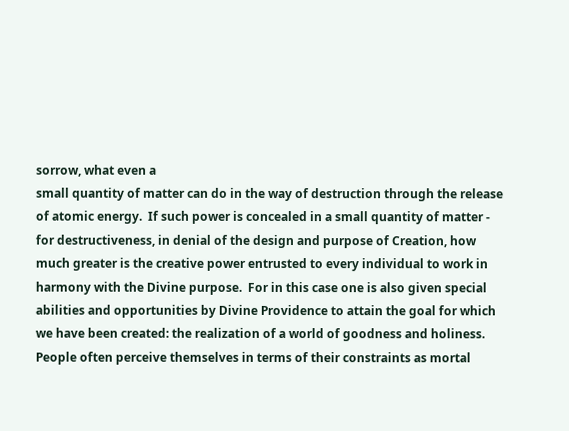sorrow, what even a
small quantity of matter can do in the way of destruction through the release
of atomic energy.  If such power is concealed in a small quantity of matter -
for destructiveness, in denial of the design and purpose of Creation, how
much greater is the creative power entrusted to every individual to work in
harmony with the Divine purpose.  For in this case one is also given special
abilities and opportunities by Divine Providence to attain the goal for which
we have been created: the realization of a world of goodness and holiness.
People often perceive themselves in terms of their constraints as mortal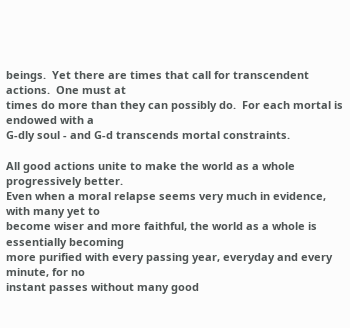beings.  Yet there are times that call for transcendent actions.  One must at
times do more than they can possibly do.  For each mortal is endowed with a
G-dly soul - and G-d transcends mortal constraints.

All good actions unite to make the world as a whole progressively better.
Even when a moral relapse seems very much in evidence, with many yet to
become wiser and more faithful, the world as a whole is essentially becoming
more purified with every passing year, everyday and every minute, for no
instant passes without many good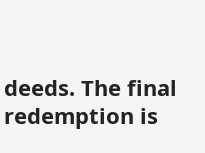deeds. The final redemption is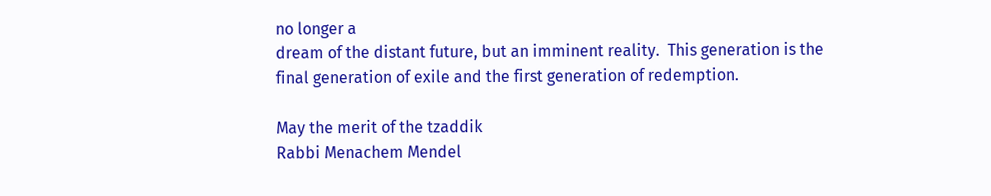no longer a
dream of the distant future, but an imminent reality.  This generation is the
final generation of exile and the first generation of redemption.

May the merit of the tzaddik
Rabbi Menachem Mendel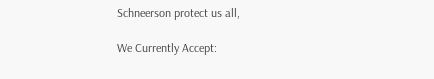Schneerson protect us all,

We Currently Accept: